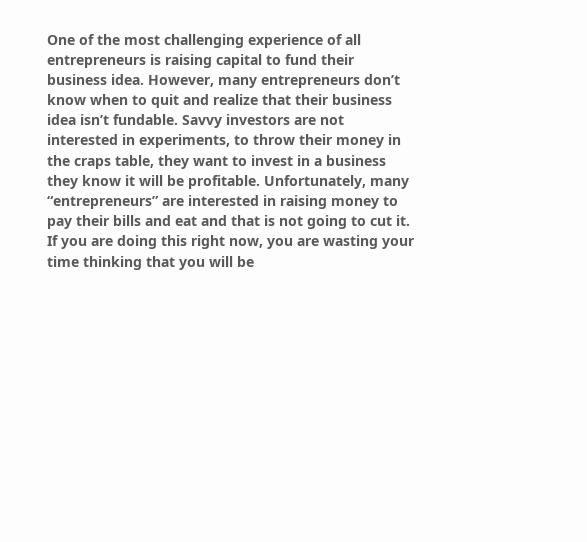One of the most challenging experience of all entrepreneurs is raising capital to fund their business idea. However, many entrepreneurs don’t know when to quit and realize that their business idea isn’t fundable. Savvy investors are not interested in experiments, to throw their money in the craps table, they want to invest in a business they know it will be profitable. Unfortunately, many “entrepreneurs” are interested in raising money to pay their bills and eat and that is not going to cut it. If you are doing this right now, you are wasting your time thinking that you will be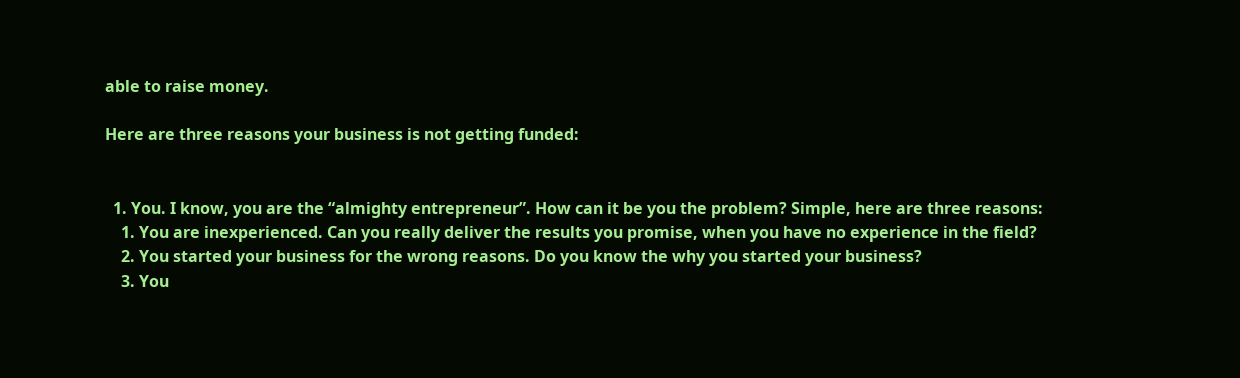able to raise money.

Here are three reasons your business is not getting funded:


  1. You. I know, you are the “almighty entrepreneur”. How can it be you the problem? Simple, here are three reasons:
    1. You are inexperienced. Can you really deliver the results you promise, when you have no experience in the field?
    2. You started your business for the wrong reasons. Do you know the why you started your business?
    3. You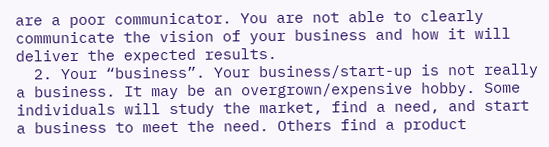are a poor communicator. You are not able to clearly communicate the vision of your business and how it will deliver the expected results.
  2. Your “business”. Your business/start-up is not really a business. It may be an overgrown/expensive hobby. Some individuals will study the market, find a need, and start a business to meet the need. Others find a product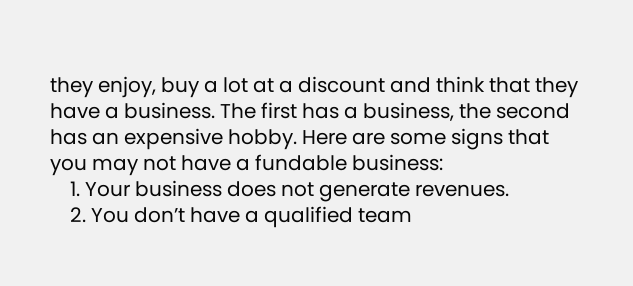they enjoy, buy a lot at a discount and think that they have a business. The first has a business, the second has an expensive hobby. Here are some signs that you may not have a fundable business:
    1. Your business does not generate revenues.
    2. You don’t have a qualified team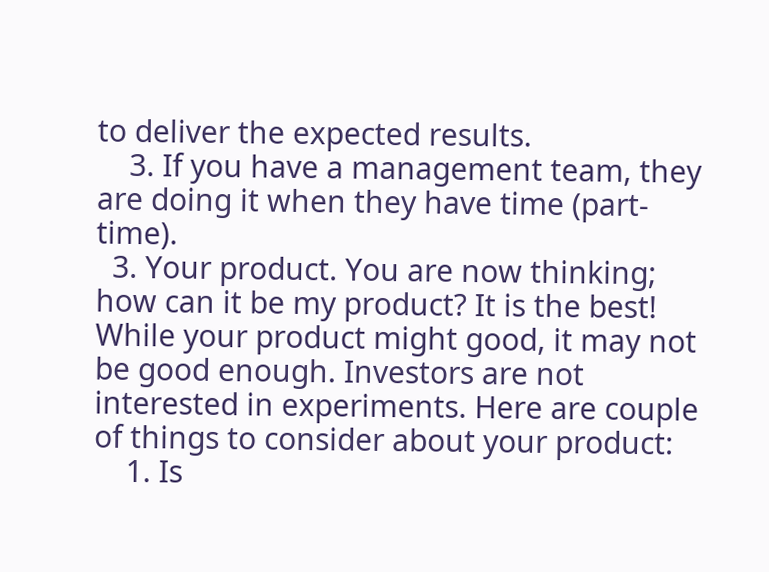to deliver the expected results.
    3. If you have a management team, they are doing it when they have time (part-time).
  3. Your product. You are now thinking; how can it be my product? It is the best! While your product might good, it may not be good enough. Investors are not interested in experiments. Here are couple of things to consider about your product:
    1. Is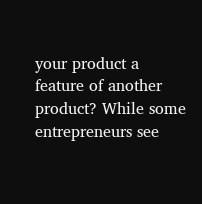your product a feature of another product? While some entrepreneurs see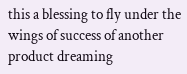this a blessing to fly under the wings of success of another product dreaming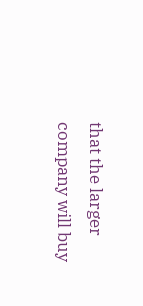that the larger company will buy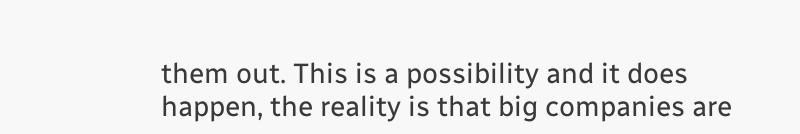them out. This is a possibility and it does happen, the reality is that big companies are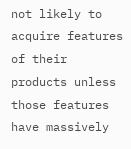not likely to acquire features of their products unless those features have massively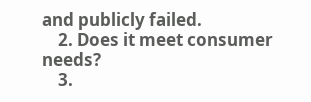and publicly failed.
    2. Does it meet consumer needs?
    3.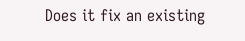Does it fix an existing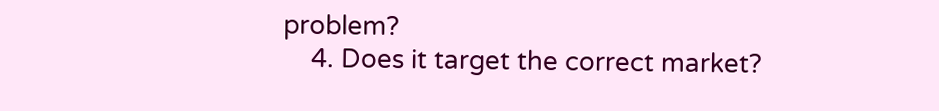problem?
    4. Does it target the correct market?